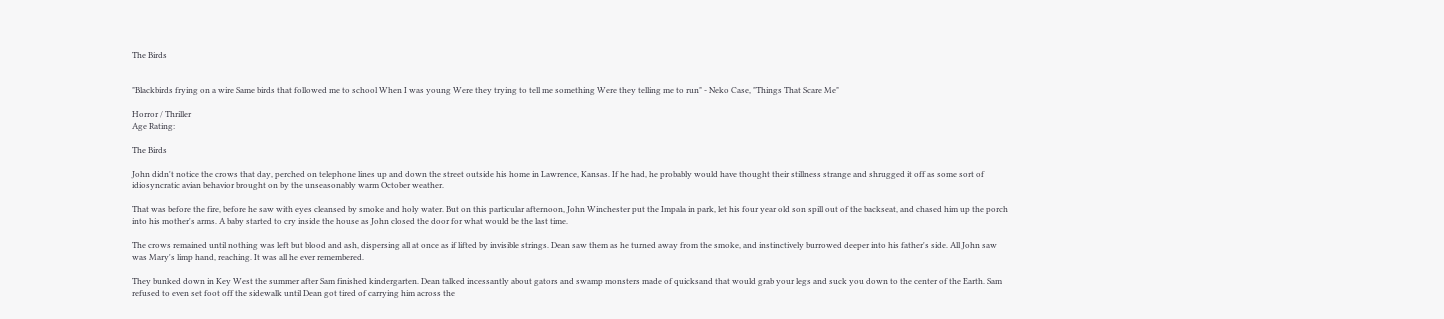The Birds


"Blackbirds frying on a wire Same birds that followed me to school When I was young Were they trying to tell me something Were they telling me to run" - Neko Case, "Things That Scare Me"

Horror / Thriller
Age Rating:

The Birds

John didn't notice the crows that day, perched on telephone lines up and down the street outside his home in Lawrence, Kansas. If he had, he probably would have thought their stillness strange and shrugged it off as some sort of idiosyncratic avian behavior brought on by the unseasonably warm October weather.

That was before the fire, before he saw with eyes cleansed by smoke and holy water. But on this particular afternoon, John Winchester put the Impala in park, let his four year old son spill out of the backseat, and chased him up the porch into his mother's arms. A baby started to cry inside the house as John closed the door for what would be the last time.

The crows remained until nothing was left but blood and ash, dispersing all at once as if lifted by invisible strings. Dean saw them as he turned away from the smoke, and instinctively burrowed deeper into his father's side. All John saw was Mary's limp hand, reaching. It was all he ever remembered.

They bunked down in Key West the summer after Sam finished kindergarten. Dean talked incessantly about gators and swamp monsters made of quicksand that would grab your legs and suck you down to the center of the Earth. Sam refused to even set foot off the sidewalk until Dean got tired of carrying him across the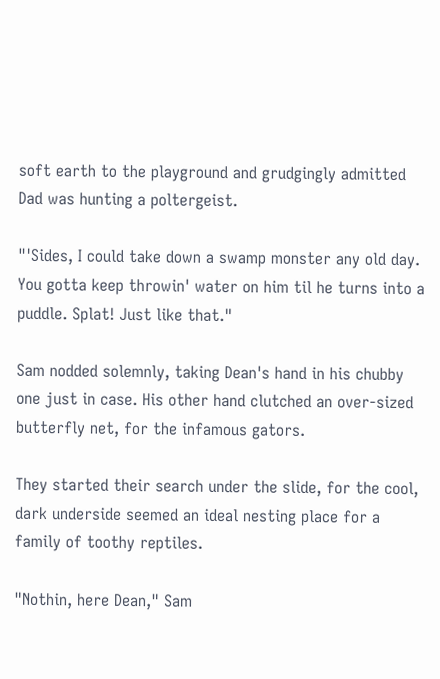soft earth to the playground and grudgingly admitted Dad was hunting a poltergeist.

"'Sides, I could take down a swamp monster any old day. You gotta keep throwin' water on him til he turns into a puddle. Splat! Just like that."

Sam nodded solemnly, taking Dean's hand in his chubby one just in case. His other hand clutched an over-sized butterfly net, for the infamous gators.

They started their search under the slide, for the cool, dark underside seemed an ideal nesting place for a family of toothy reptiles.

"Nothin, here Dean," Sam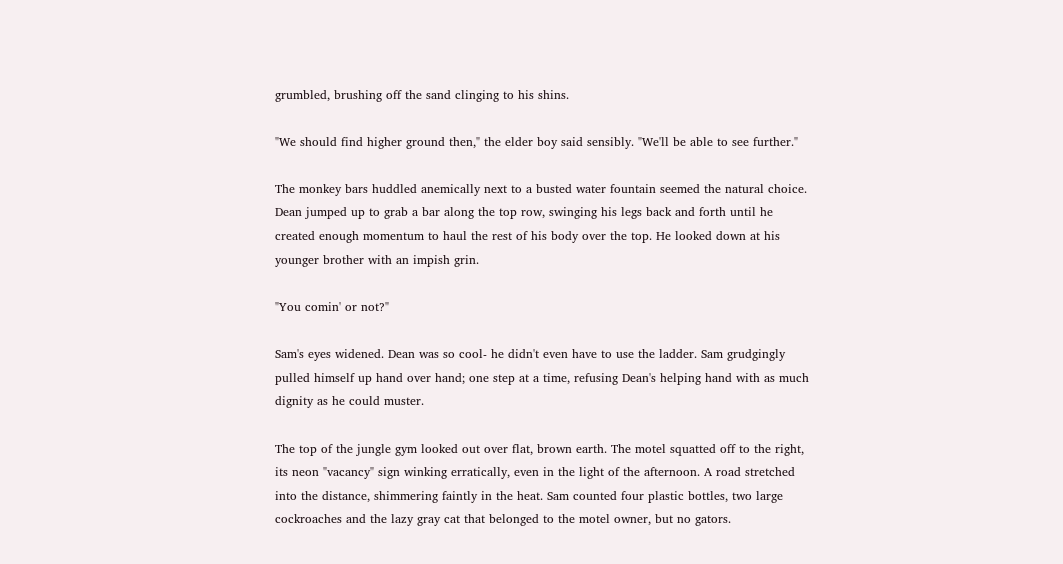grumbled, brushing off the sand clinging to his shins.

"We should find higher ground then," the elder boy said sensibly. "We'll be able to see further."

The monkey bars huddled anemically next to a busted water fountain seemed the natural choice. Dean jumped up to grab a bar along the top row, swinging his legs back and forth until he created enough momentum to haul the rest of his body over the top. He looked down at his younger brother with an impish grin.

"You comin' or not?"

Sam's eyes widened. Dean was so cool- he didn't even have to use the ladder. Sam grudgingly pulled himself up hand over hand; one step at a time, refusing Dean's helping hand with as much dignity as he could muster.

The top of the jungle gym looked out over flat, brown earth. The motel squatted off to the right, its neon "vacancy" sign winking erratically, even in the light of the afternoon. A road stretched into the distance, shimmering faintly in the heat. Sam counted four plastic bottles, two large cockroaches and the lazy gray cat that belonged to the motel owner, but no gators.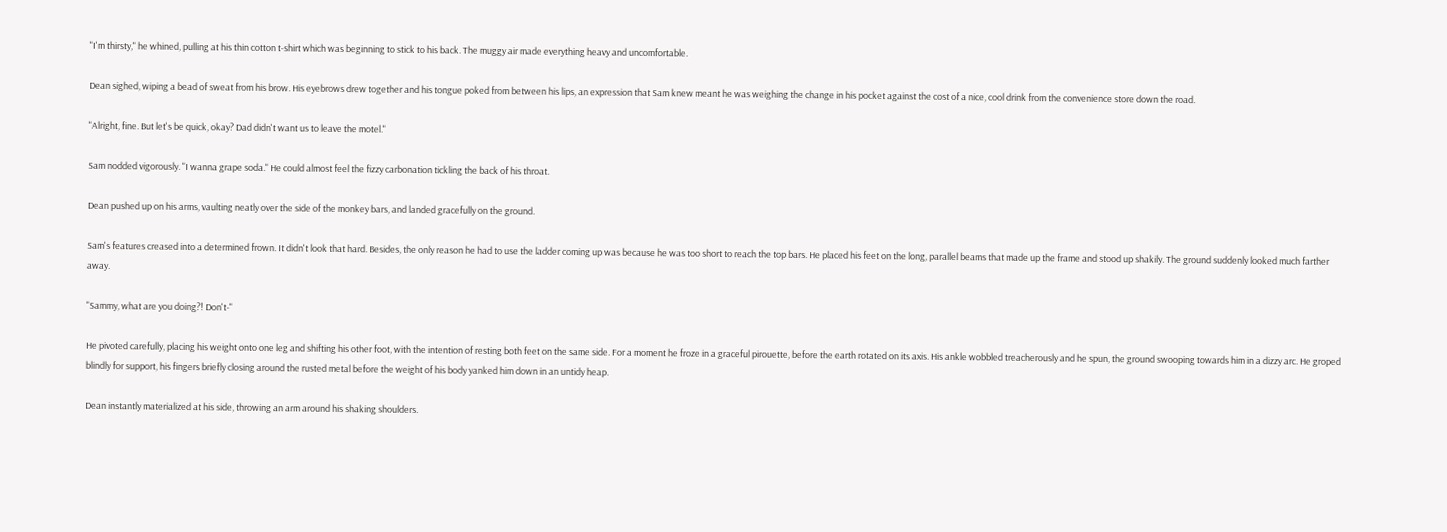"I'm thirsty," he whined, pulling at his thin cotton t-shirt which was beginning to stick to his back. The muggy air made everything heavy and uncomfortable.

Dean sighed, wiping a bead of sweat from his brow. His eyebrows drew together and his tongue poked from between his lips, an expression that Sam knew meant he was weighing the change in his pocket against the cost of a nice, cool drink from the convenience store down the road.

"Alright, fine. But let's be quick, okay? Dad didn't want us to leave the motel."

Sam nodded vigorously. "I wanna grape soda." He could almost feel the fizzy carbonation tickling the back of his throat.

Dean pushed up on his arms, vaulting neatly over the side of the monkey bars, and landed gracefully on the ground.

Sam's features creased into a determined frown. It didn't look that hard. Besides, the only reason he had to use the ladder coming up was because he was too short to reach the top bars. He placed his feet on the long, parallel beams that made up the frame and stood up shakily. The ground suddenly looked much farther away.

"Sammy, what are you doing?! Don't-"

He pivoted carefully, placing his weight onto one leg and shifting his other foot, with the intention of resting both feet on the same side. For a moment he froze in a graceful pirouette, before the earth rotated on its axis. His ankle wobbled treacherously and he spun, the ground swooping towards him in a dizzy arc. He groped blindly for support, his fingers briefly closing around the rusted metal before the weight of his body yanked him down in an untidy heap.

Dean instantly materialized at his side, throwing an arm around his shaking shoulders.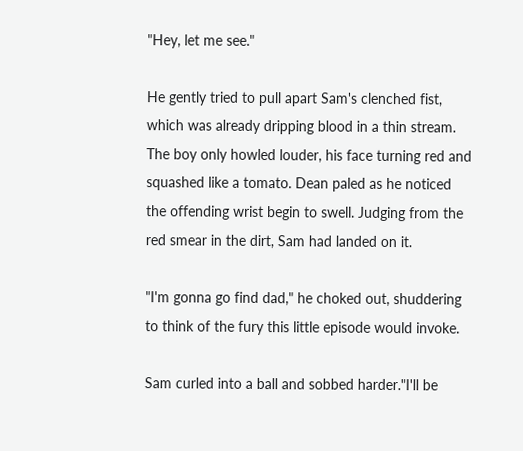"Hey, let me see."

He gently tried to pull apart Sam's clenched fist, which was already dripping blood in a thin stream. The boy only howled louder, his face turning red and squashed like a tomato. Dean paled as he noticed the offending wrist begin to swell. Judging from the red smear in the dirt, Sam had landed on it.

"I'm gonna go find dad," he choked out, shuddering to think of the fury this little episode would invoke.

Sam curled into a ball and sobbed harder."I'll be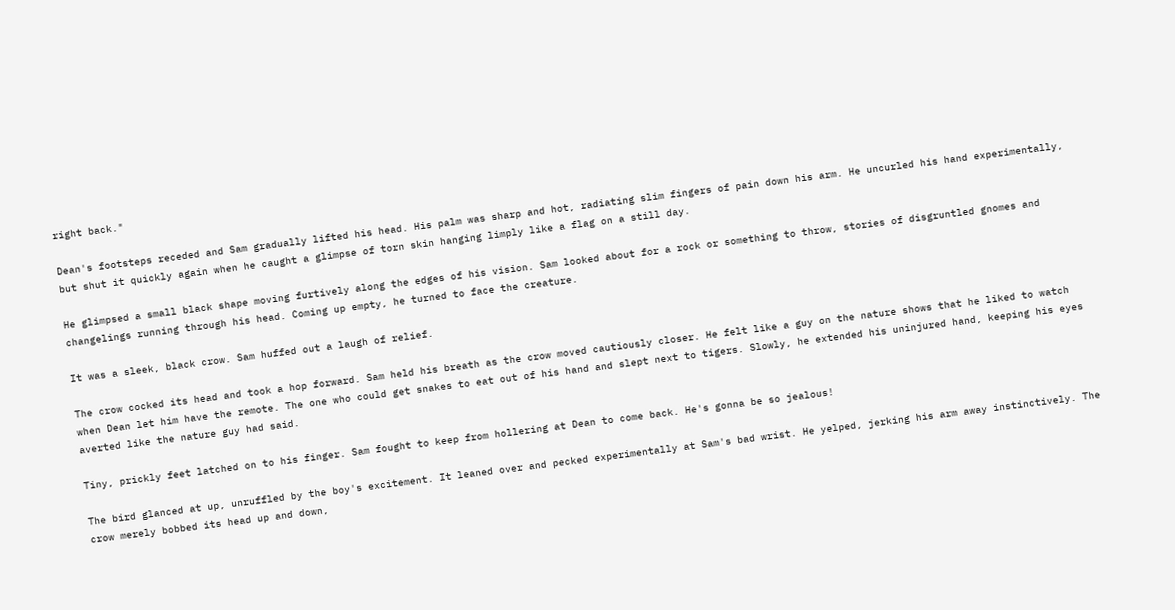right back."

Dean's footsteps receded and Sam gradually lifted his head. His palm was sharp and hot, radiating slim fingers of pain down his arm. He uncurled his hand experimentally, but shut it quickly again when he caught a glimpse of torn skin hanging limply like a flag on a still day.

He glimpsed a small black shape moving furtively along the edges of his vision. Sam looked about for a rock or something to throw, stories of disgruntled gnomes and changelings running through his head. Coming up empty, he turned to face the creature.

It was a sleek, black crow. Sam huffed out a laugh of relief.

The crow cocked its head and took a hop forward. Sam held his breath as the crow moved cautiously closer. He felt like a guy on the nature shows that he liked to watch when Dean let him have the remote. The one who could get snakes to eat out of his hand and slept next to tigers. Slowly, he extended his uninjured hand, keeping his eyes averted like the nature guy had said.

Tiny, prickly feet latched on to his finger. Sam fought to keep from hollering at Dean to come back. He's gonna be so jealous!

The bird glanced at up, unruffled by the boy's excitement. It leaned over and pecked experimentally at Sam's bad wrist. He yelped, jerking his arm away instinctively. The crow merely bobbed its head up and down,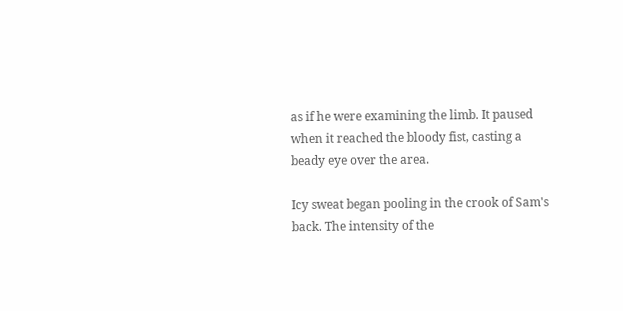as if he were examining the limb. It paused when it reached the bloody fist, casting a beady eye over the area.

Icy sweat began pooling in the crook of Sam's back. The intensity of the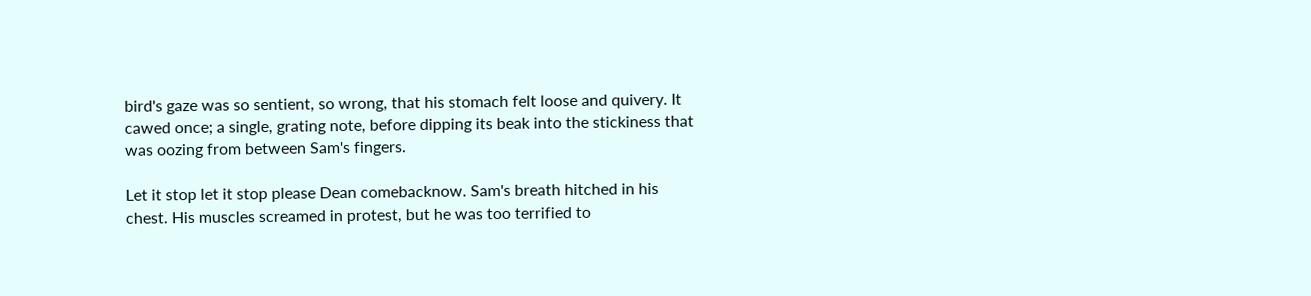bird's gaze was so sentient, so wrong, that his stomach felt loose and quivery. It cawed once; a single, grating note, before dipping its beak into the stickiness that was oozing from between Sam's fingers.

Let it stop let it stop please Dean comebacknow. Sam's breath hitched in his chest. His muscles screamed in protest, but he was too terrified to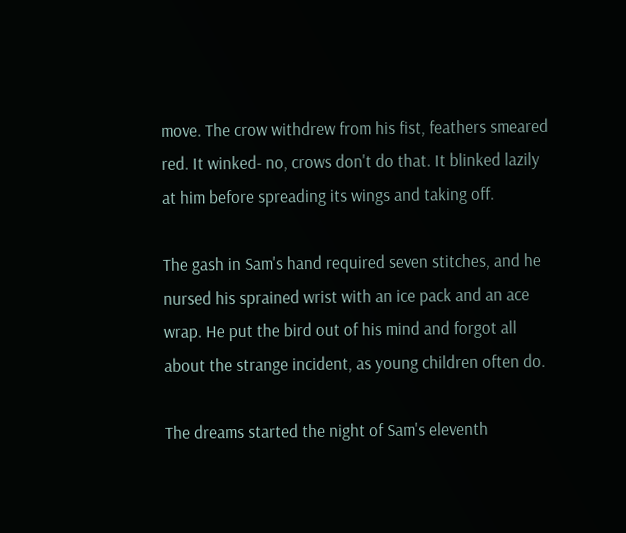move. The crow withdrew from his fist, feathers smeared red. It winked- no, crows don't do that. It blinked lazily at him before spreading its wings and taking off.

The gash in Sam's hand required seven stitches, and he nursed his sprained wrist with an ice pack and an ace wrap. He put the bird out of his mind and forgot all about the strange incident, as young children often do.

The dreams started the night of Sam's eleventh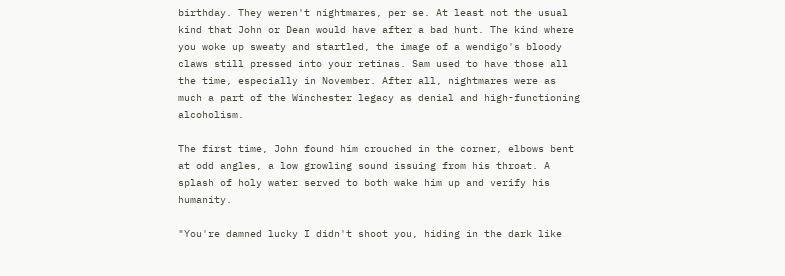birthday. They weren't nightmares, per se. At least not the usual kind that John or Dean would have after a bad hunt. The kind where you woke up sweaty and startled, the image of a wendigo's bloody claws still pressed into your retinas. Sam used to have those all the time, especially in November. After all, nightmares were as much a part of the Winchester legacy as denial and high-functioning alcoholism.

The first time, John found him crouched in the corner, elbows bent at odd angles, a low growling sound issuing from his throat. A splash of holy water served to both wake him up and verify his humanity.

"You're damned lucky I didn't shoot you, hiding in the dark like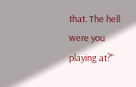that. The hell were you playing at?"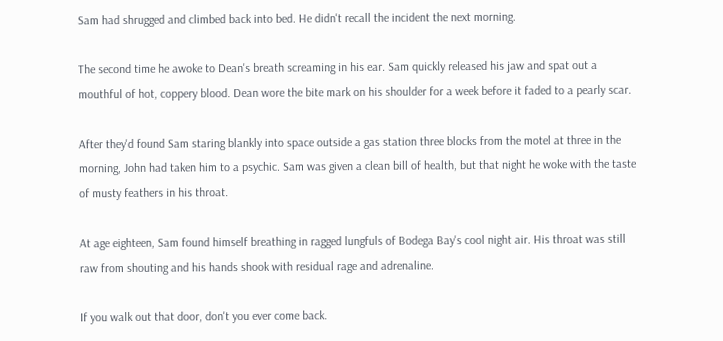Sam had shrugged and climbed back into bed. He didn't recall the incident the next morning.

The second time he awoke to Dean's breath screaming in his ear. Sam quickly released his jaw and spat out a mouthful of hot, coppery blood. Dean wore the bite mark on his shoulder for a week before it faded to a pearly scar.

After they'd found Sam staring blankly into space outside a gas station three blocks from the motel at three in the morning, John had taken him to a psychic. Sam was given a clean bill of health, but that night he woke with the taste of musty feathers in his throat.

At age eighteen, Sam found himself breathing in ragged lungfuls of Bodega Bay's cool night air. His throat was still raw from shouting and his hands shook with residual rage and adrenaline.

If you walk out that door, don't you ever come back.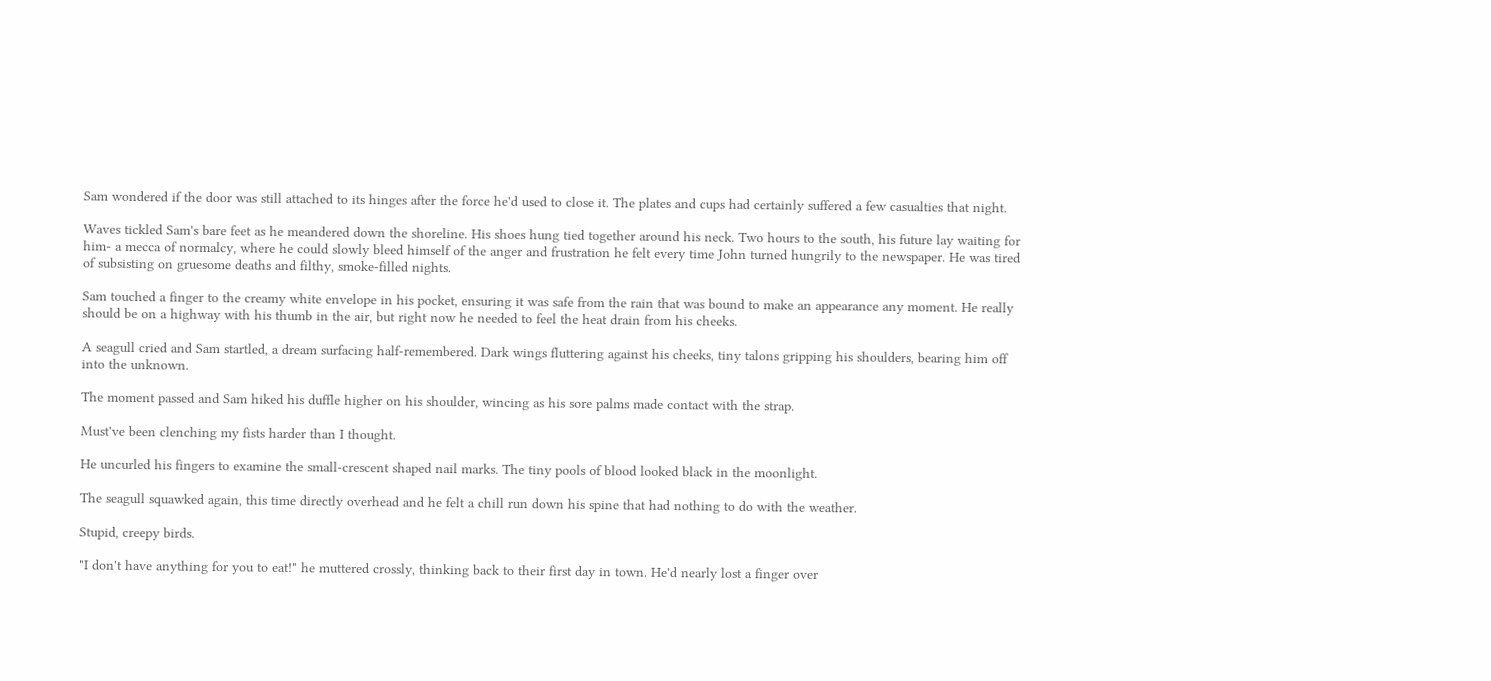Sam wondered if the door was still attached to its hinges after the force he'd used to close it. The plates and cups had certainly suffered a few casualties that night.

Waves tickled Sam's bare feet as he meandered down the shoreline. His shoes hung tied together around his neck. Two hours to the south, his future lay waiting for him- a mecca of normalcy, where he could slowly bleed himself of the anger and frustration he felt every time John turned hungrily to the newspaper. He was tired of subsisting on gruesome deaths and filthy, smoke-filled nights.

Sam touched a finger to the creamy white envelope in his pocket, ensuring it was safe from the rain that was bound to make an appearance any moment. He really should be on a highway with his thumb in the air, but right now he needed to feel the heat drain from his cheeks.

A seagull cried and Sam startled, a dream surfacing half-remembered. Dark wings fluttering against his cheeks, tiny talons gripping his shoulders, bearing him off into the unknown.

The moment passed and Sam hiked his duffle higher on his shoulder, wincing as his sore palms made contact with the strap.

Must've been clenching my fists harder than I thought.

He uncurled his fingers to examine the small-crescent shaped nail marks. The tiny pools of blood looked black in the moonlight.

The seagull squawked again, this time directly overhead and he felt a chill run down his spine that had nothing to do with the weather.

Stupid, creepy birds.

"I don't have anything for you to eat!" he muttered crossly, thinking back to their first day in town. He'd nearly lost a finger over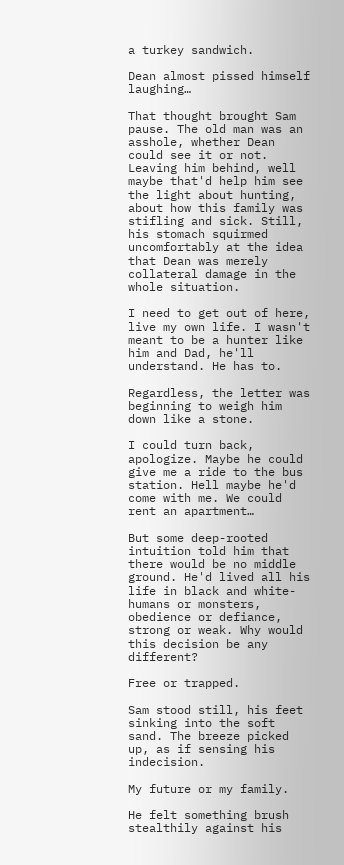a turkey sandwich.

Dean almost pissed himself laughing…

That thought brought Sam pause. The old man was an asshole, whether Dean could see it or not. Leaving him behind, well maybe that'd help him see the light about hunting, about how this family was stifling and sick. Still, his stomach squirmed uncomfortably at the idea that Dean was merely collateral damage in the whole situation.

I need to get out of here, live my own life. I wasn't meant to be a hunter like him and Dad, he'll understand. He has to.

Regardless, the letter was beginning to weigh him down like a stone.

I could turn back, apologize. Maybe he could give me a ride to the bus station. Hell maybe he'd come with me. We could rent an apartment…

But some deep-rooted intuition told him that there would be no middle ground. He'd lived all his life in black and white- humans or monsters, obedience or defiance, strong or weak. Why would this decision be any different?

Free or trapped.

Sam stood still, his feet sinking into the soft sand. The breeze picked up, as if sensing his indecision.

My future or my family.

He felt something brush stealthily against his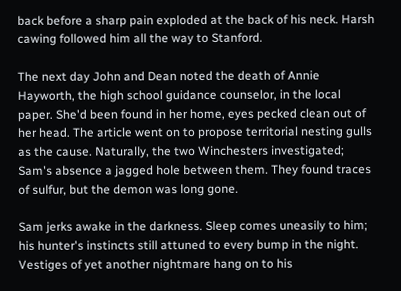back before a sharp pain exploded at the back of his neck. Harsh cawing followed him all the way to Stanford.

The next day John and Dean noted the death of Annie Hayworth, the high school guidance counselor, in the local paper. She'd been found in her home, eyes pecked clean out of her head. The article went on to propose territorial nesting gulls as the cause. Naturally, the two Winchesters investigated; Sam's absence a jagged hole between them. They found traces of sulfur, but the demon was long gone.

Sam jerks awake in the darkness. Sleep comes uneasily to him; his hunter's instincts still attuned to every bump in the night. Vestiges of yet another nightmare hang on to his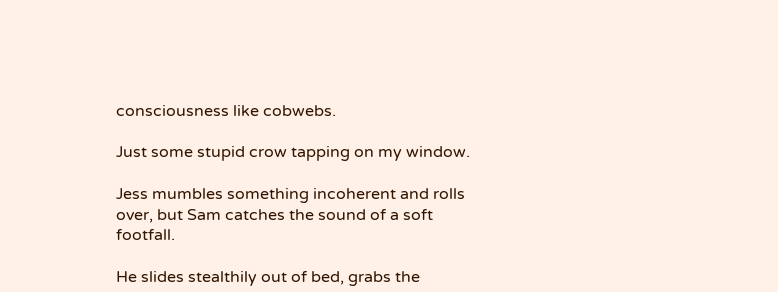consciousness like cobwebs.

Just some stupid crow tapping on my window.

Jess mumbles something incoherent and rolls over, but Sam catches the sound of a soft footfall.

He slides stealthily out of bed, grabs the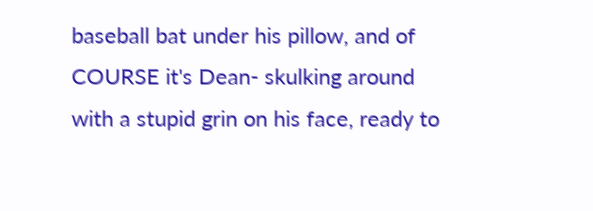baseball bat under his pillow, and of COURSE it's Dean- skulking around with a stupid grin on his face, ready to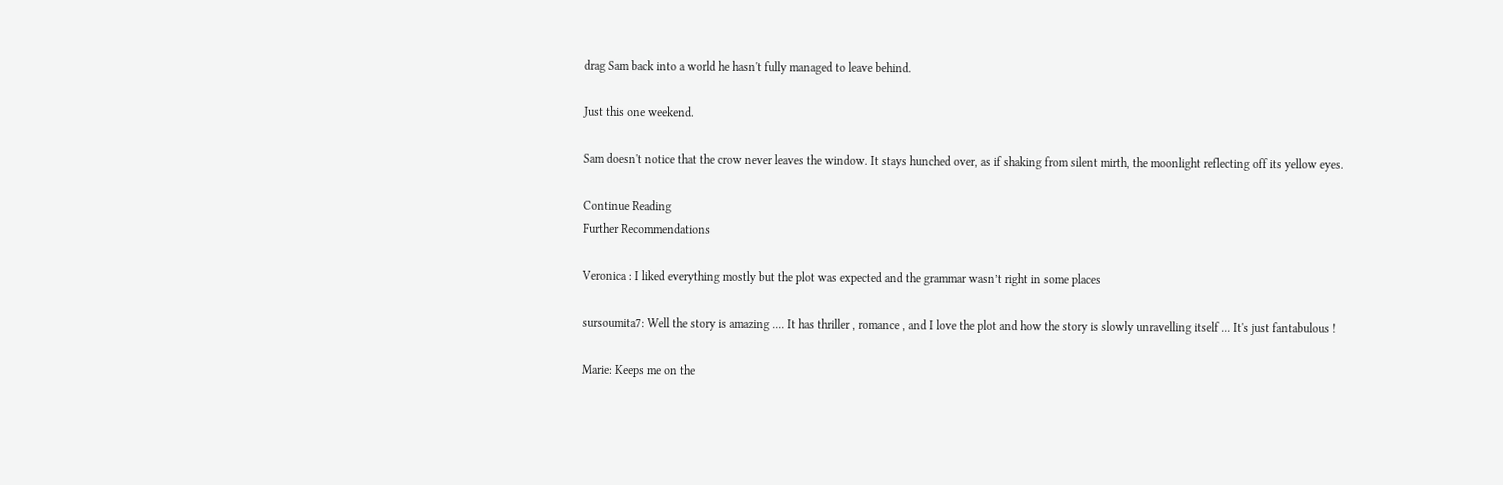drag Sam back into a world he hasn't fully managed to leave behind.

Just this one weekend.

Sam doesn't notice that the crow never leaves the window. It stays hunched over, as if shaking from silent mirth, the moonlight reflecting off its yellow eyes.

Continue Reading
Further Recommendations

Veronica : I liked everything mostly but the plot was expected and the grammar wasn’t right in some places

sursoumita7: Well the story is amazing .... It has thriller , romance , and I love the plot and how the story is slowly unravelling itself ... It's just fantabulous !

Marie: Keeps me on the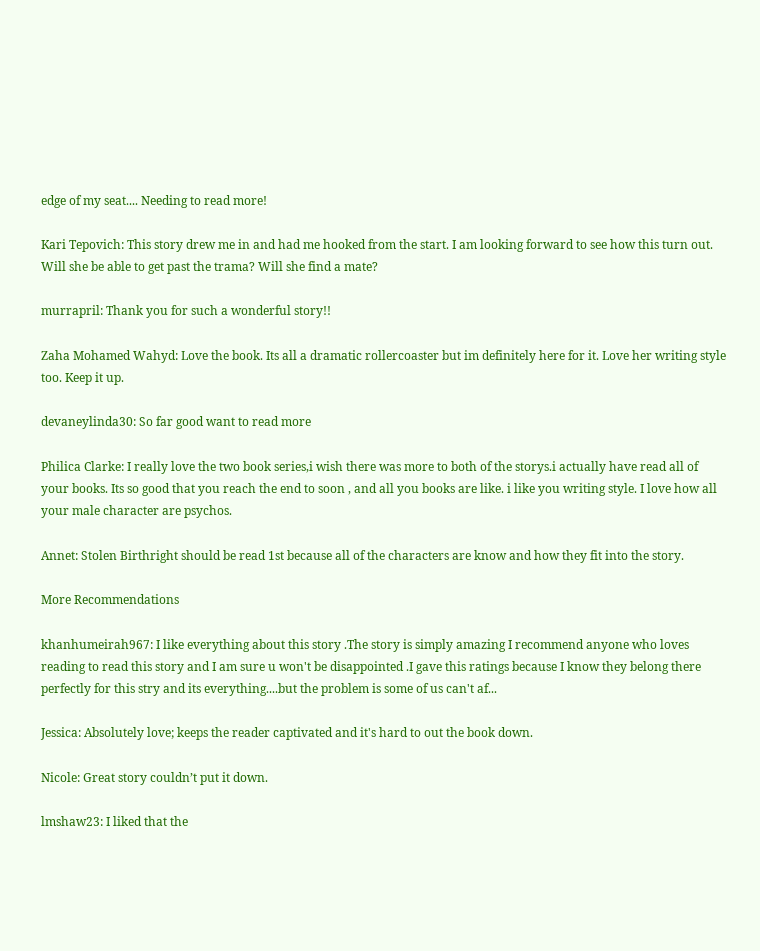edge of my seat.... Needing to read more!

Kari Tepovich: This story drew me in and had me hooked from the start. I am looking forward to see how this turn out. Will she be able to get past the trama? Will she find a mate?

murrapril: Thank you for such a wonderful story!!

Zaha Mohamed Wahyd: Love the book. Its all a dramatic rollercoaster but im definitely here for it. Love her writing style too. Keep it up.

devaneylinda30: So far good want to read more

Philica Clarke: I really love the two book series,i wish there was more to both of the storys.i actually have read all of your books. Its so good that you reach the end to soon , and all you books are like. i like you writing style. I love how all your male character are psychos.

Annet: Stolen Birthright should be read 1st because all of the characters are know and how they fit into the story.

More Recommendations

khanhumeirah967: I like everything about this story .The story is simply amazing I recommend anyone who loves reading to read this story and I am sure u won't be disappointed .I gave this ratings because I know they belong there perfectly for this stry and its everything....but the problem is some of us can't af...

Jessica: Absolutely love; keeps the reader captivated and it's hard to out the book down.

Nicole: Great story couldn’t put it down.

lmshaw23: I liked that the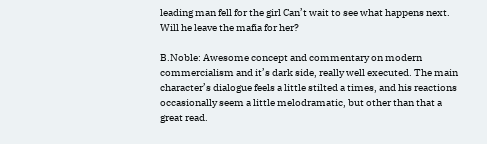leading man fell for the girl Can’t wait to see what happens next. Will he leave the mafia for her?

B.Noble: Awesome concept and commentary on modern commercialism and it’s dark side, really well executed. The main character’s dialogue feels a little stilted a times, and his reactions occasionally seem a little melodramatic, but other than that a great read.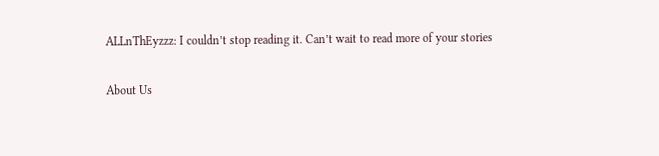ALLnThEyzzz: I couldn’t stop reading it. Can’t wait to read more of your stories

About Us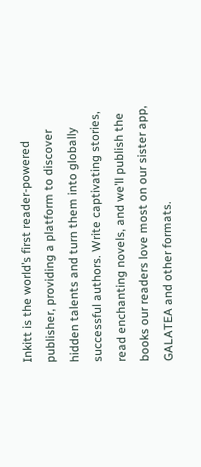Inkitt is the world’s first reader-powered publisher, providing a platform to discover hidden talents and turn them into globally successful authors. Write captivating stories, read enchanting novels, and we’ll publish the books our readers love most on our sister app, GALATEA and other formats.